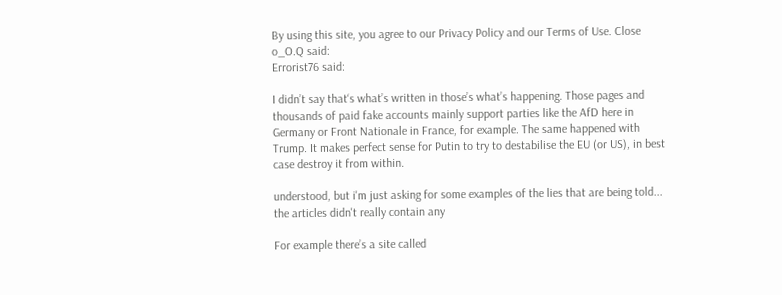By using this site, you agree to our Privacy Policy and our Terms of Use. Close
o_O.Q said:
Errorist76 said:

I didn’t say that‘s what’s written in those’s what’s happening. Those pages and thousands of paid fake accounts mainly support parties like the AfD here in Germany or Front Nationale in France, for example. The same happened with Trump. It makes perfect sense for Putin to try to destabilise the EU (or US), in best case destroy it from within.

understood, but i'm just asking for some examples of the lies that are being told... the articles didn't really contain any

For example there’s a site called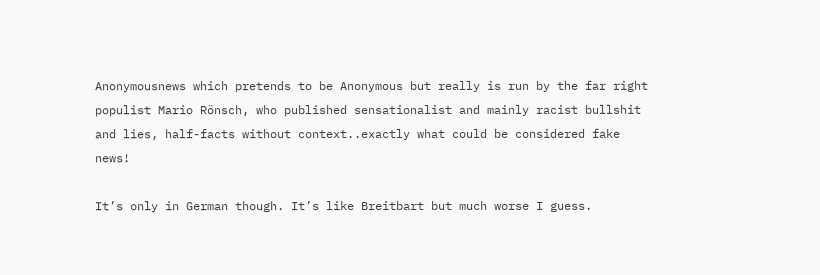Anonymousnews which pretends to be Anonymous but really is run by the far right populist Mario Rönsch, who published sensationalist and mainly racist bullshit and lies, half-facts without context..exactly what could be considered fake news!

It’s only in German though. It’s like Breitbart but much worse I guess.